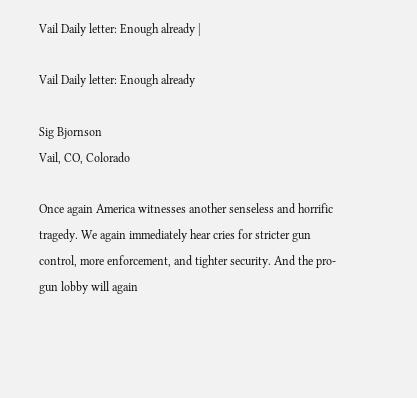Vail Daily letter: Enough already |

Vail Daily letter: Enough already

Sig Bjornson
Vail, CO, Colorado

Once again America witnesses another senseless and horrific tragedy. We again immediately hear cries for stricter gun control, more enforcement, and tighter security. And the pro-gun lobby will again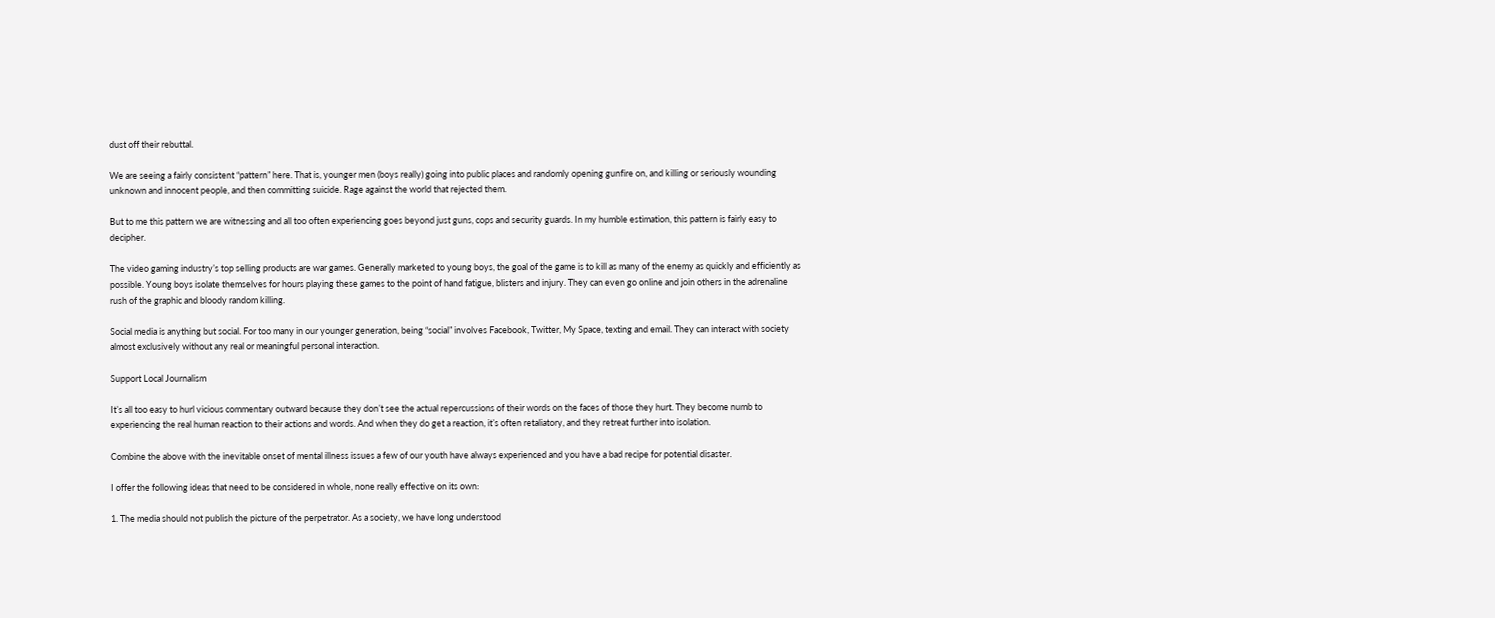dust off their rebuttal.

We are seeing a fairly consistent “pattern” here. That is, younger men (boys really) going into public places and randomly opening gunfire on, and killing or seriously wounding unknown and innocent people, and then committing suicide. Rage against the world that rejected them.

But to me this pattern we are witnessing and all too often experiencing goes beyond just guns, cops and security guards. In my humble estimation, this pattern is fairly easy to decipher.

The video gaming industry’s top selling products are war games. Generally marketed to young boys, the goal of the game is to kill as many of the enemy as quickly and efficiently as possible. Young boys isolate themselves for hours playing these games to the point of hand fatigue, blisters and injury. They can even go online and join others in the adrenaline rush of the graphic and bloody random killing.

Social media is anything but social. For too many in our younger generation, being “social” involves Facebook, Twitter, My Space, texting and email. They can interact with society almost exclusively without any real or meaningful personal interaction.

Support Local Journalism

It’s all too easy to hurl vicious commentary outward because they don’t see the actual repercussions of their words on the faces of those they hurt. They become numb to experiencing the real human reaction to their actions and words. And when they do get a reaction, it’s often retaliatory, and they retreat further into isolation.

Combine the above with the inevitable onset of mental illness issues a few of our youth have always experienced and you have a bad recipe for potential disaster.

I offer the following ideas that need to be considered in whole, none really effective on its own:

1. The media should not publish the picture of the perpetrator. As a society, we have long understood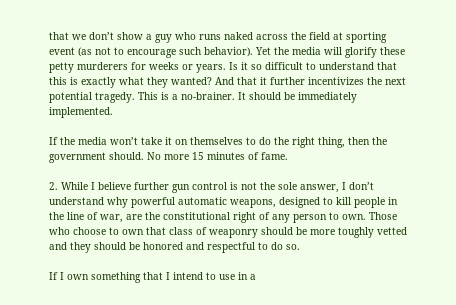that we don’t show a guy who runs naked across the field at sporting event (as not to encourage such behavior). Yet the media will glorify these petty murderers for weeks or years. Is it so difficult to understand that this is exactly what they wanted? And that it further incentivizes the next potential tragedy. This is a no-brainer. It should be immediately implemented.

If the media won’t take it on themselves to do the right thing, then the government should. No more 15 minutes of fame.

2. While I believe further gun control is not the sole answer, I don’t understand why powerful automatic weapons, designed to kill people in the line of war, are the constitutional right of any person to own. Those who choose to own that class of weaponry should be more toughly vetted and they should be honored and respectful to do so.

If I own something that I intend to use in a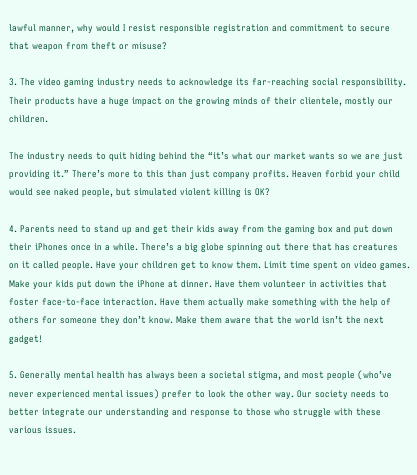lawful manner, why would I resist responsible registration and commitment to secure that weapon from theft or misuse?

3. The video gaming industry needs to acknowledge its far-reaching social responsibility. Their products have a huge impact on the growing minds of their clientele, mostly our children.

The industry needs to quit hiding behind the “it’s what our market wants so we are just providing it.” There’s more to this than just company profits. Heaven forbid your child would see naked people, but simulated violent killing is OK?

4. Parents need to stand up and get their kids away from the gaming box and put down their iPhones once in a while. There’s a big globe spinning out there that has creatures on it called people. Have your children get to know them. Limit time spent on video games. Make your kids put down the iPhone at dinner. Have them volunteer in activities that foster face-to-face interaction. Have them actually make something with the help of others for someone they don’t know. Make them aware that the world isn’t the next gadget!

5. Generally mental health has always been a societal stigma, and most people (who’ve never experienced mental issues) prefer to look the other way. Our society needs to better integrate our understanding and response to those who struggle with these various issues.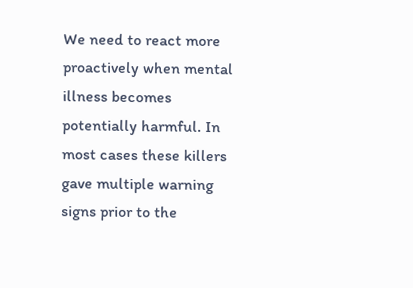We need to react more proactively when mental illness becomes potentially harmful. In most cases these killers gave multiple warning signs prior to the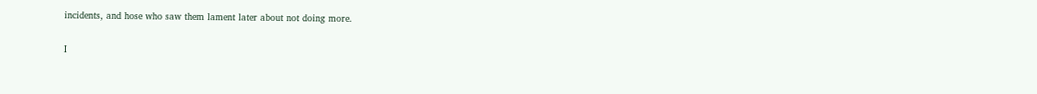incidents, and hose who saw them lament later about not doing more.

I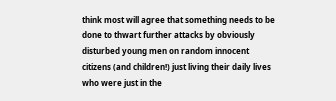think most will agree that something needs to be done to thwart further attacks by obviously disturbed young men on random innocent citizens (and children!) just living their daily lives who were just in the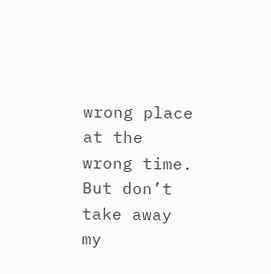wrong place at the wrong time. But don’t take away my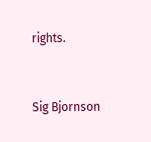rights.


Sig Bjornson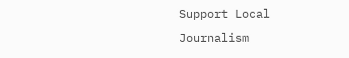Support Local Journalism